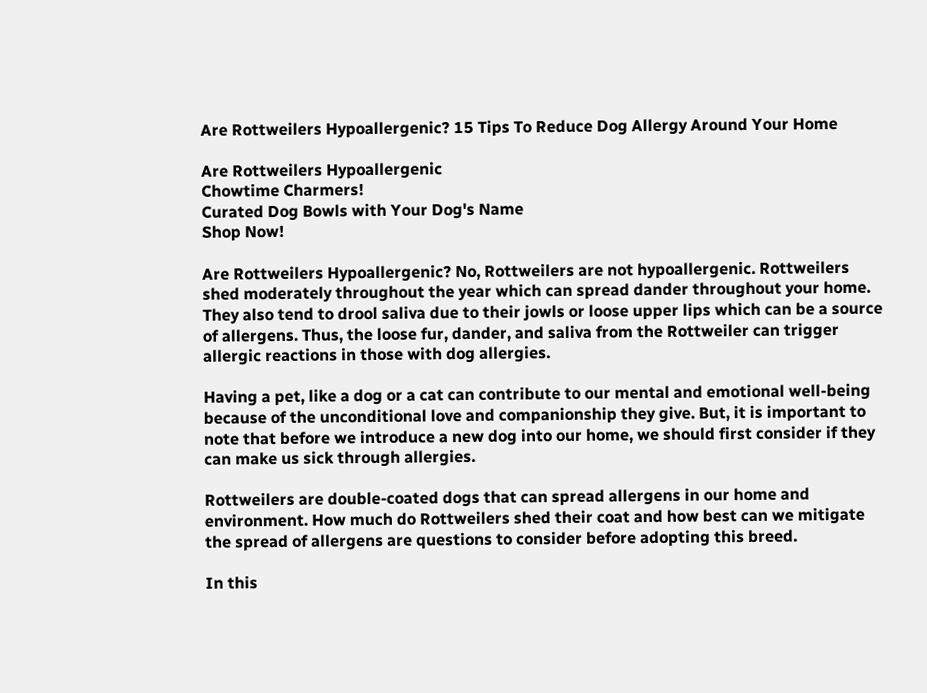Are Rottweilers Hypoallergenic? 15 Tips To Reduce Dog Allergy Around Your Home

Are Rottweilers Hypoallergenic
Chowtime Charmers!
Curated Dog Bowls with Your Dog's Name
Shop Now!

Are Rottweilers Hypoallergenic? No, Rottweilers are not hypoallergenic. Rottweilers shed moderately throughout the year which can spread dander throughout your home. They also tend to drool saliva due to their jowls or loose upper lips which can be a source of allergens. Thus, the loose fur, dander, and saliva from the Rottweiler can trigger allergic reactions in those with dog allergies.

Having a pet, like a dog or a cat can contribute to our mental and emotional well-being because of the unconditional love and companionship they give. But, it is important to note that before we introduce a new dog into our home, we should first consider if they can make us sick through allergies.

Rottweilers are double-coated dogs that can spread allergens in our home and environment. How much do Rottweilers shed their coat and how best can we mitigate the spread of allergens are questions to consider before adopting this breed.

In this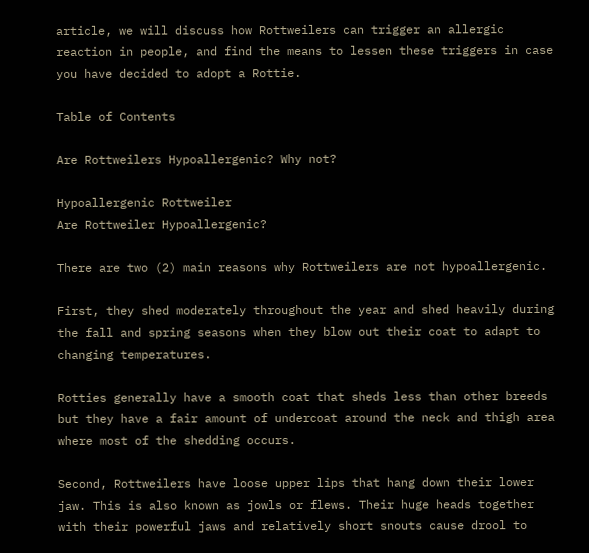article, we will discuss how Rottweilers can trigger an allergic reaction in people, and find the means to lessen these triggers in case you have decided to adopt a Rottie.

Table of Contents

Are Rottweilers Hypoallergenic? Why not?

Hypoallergenic Rottweiler
Are Rottweiler Hypoallergenic?

There are two (2) main reasons why Rottweilers are not hypoallergenic.

First, they shed moderately throughout the year and shed heavily during the fall and spring seasons when they blow out their coat to adapt to changing temperatures.

Rotties generally have a smooth coat that sheds less than other breeds but they have a fair amount of undercoat around the neck and thigh area where most of the shedding occurs.

Second, Rottweilers have loose upper lips that hang down their lower jaw. This is also known as jowls or flews. Their huge heads together with their powerful jaws and relatively short snouts cause drool to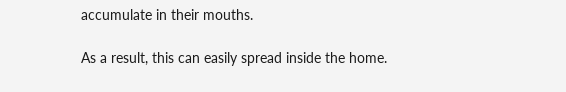accumulate in their mouths.

As a result, this can easily spread inside the home.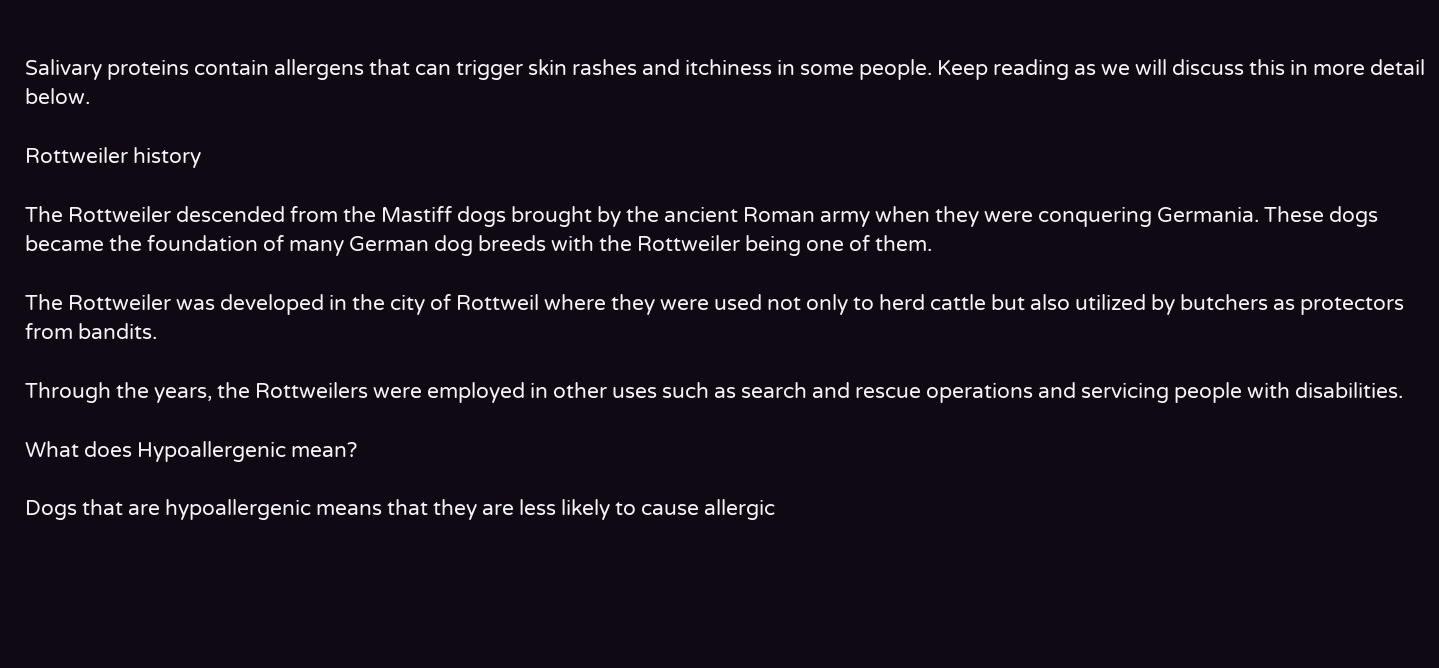Salivary proteins contain allergens that can trigger skin rashes and itchiness in some people. Keep reading as we will discuss this in more detail below.

Rottweiler history

The Rottweiler descended from the Mastiff dogs brought by the ancient Roman army when they were conquering Germania. These dogs became the foundation of many German dog breeds with the Rottweiler being one of them.

The Rottweiler was developed in the city of Rottweil where they were used not only to herd cattle but also utilized by butchers as protectors from bandits.

Through the years, the Rottweilers were employed in other uses such as search and rescue operations and servicing people with disabilities.

What does Hypoallergenic mean?

Dogs that are hypoallergenic means that they are less likely to cause allergic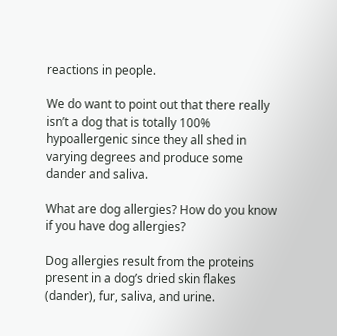reactions in people.

We do want to point out that there really isn’t a dog that is totally 100% hypoallergenic since they all shed in varying degrees and produce some dander and saliva.

What are dog allergies? How do you know if you have dog allergies?

Dog allergies result from the proteins present in a dog’s dried skin flakes (dander), fur, saliva, and urine.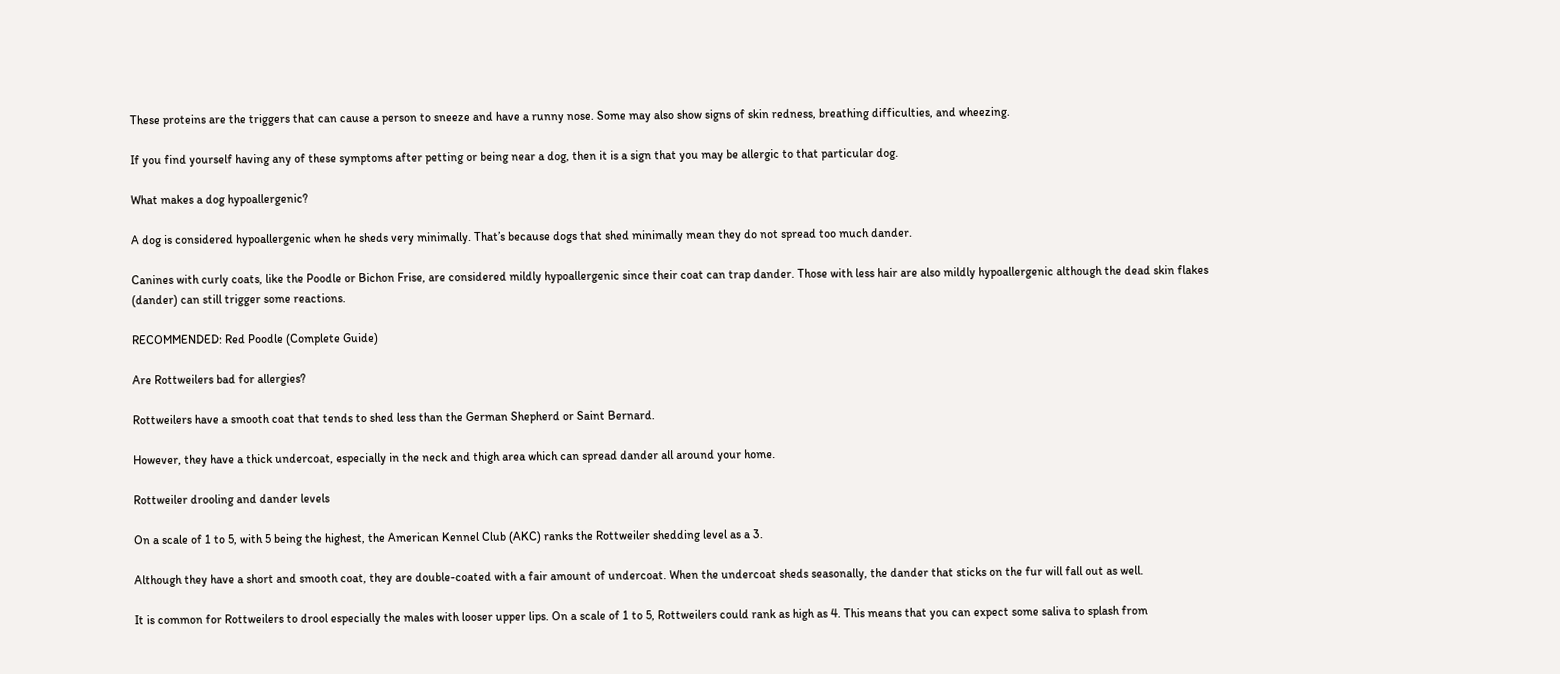These proteins are the triggers that can cause a person to sneeze and have a runny nose. Some may also show signs of skin redness, breathing difficulties, and wheezing.

If you find yourself having any of these symptoms after petting or being near a dog, then it is a sign that you may be allergic to that particular dog.

What makes a dog hypoallergenic?

A dog is considered hypoallergenic when he sheds very minimally. That’s because dogs that shed minimally mean they do not spread too much dander.

Canines with curly coats, like the Poodle or Bichon Frise, are considered mildly hypoallergenic since their coat can trap dander. Those with less hair are also mildly hypoallergenic although the dead skin flakes (dander) can still trigger some reactions.

RECOMMENDED: Red Poodle (Complete Guide)

Are Rottweilers bad for allergies?

Rottweilers have a smooth coat that tends to shed less than the German Shepherd or Saint Bernard.

However, they have a thick undercoat, especially in the neck and thigh area which can spread dander all around your home.

Rottweiler drooling and dander levels

On a scale of 1 to 5, with 5 being the highest, the American Kennel Club (AKC) ranks the Rottweiler shedding level as a 3.

Although they have a short and smooth coat, they are double-coated with a fair amount of undercoat. When the undercoat sheds seasonally, the dander that sticks on the fur will fall out as well.

It is common for Rottweilers to drool especially the males with looser upper lips. On a scale of 1 to 5, Rottweilers could rank as high as 4. This means that you can expect some saliva to splash from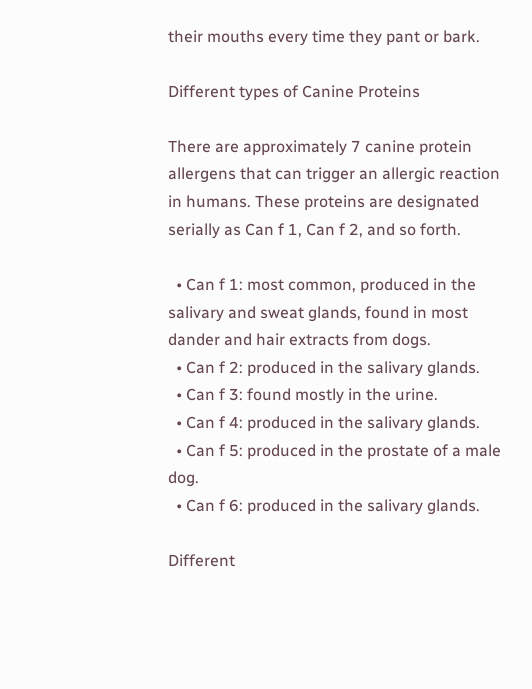their mouths every time they pant or bark.

Different types of Canine Proteins

There are approximately 7 canine protein allergens that can trigger an allergic reaction in humans. These proteins are designated serially as Can f 1, Can f 2, and so forth.

  • Can f 1: most common, produced in the salivary and sweat glands, found in most dander and hair extracts from dogs.
  • Can f 2: produced in the salivary glands.
  • Can f 3: found mostly in the urine.
  • Can f 4: produced in the salivary glands.
  • Can f 5: produced in the prostate of a male dog.
  • Can f 6: produced in the salivary glands.

Different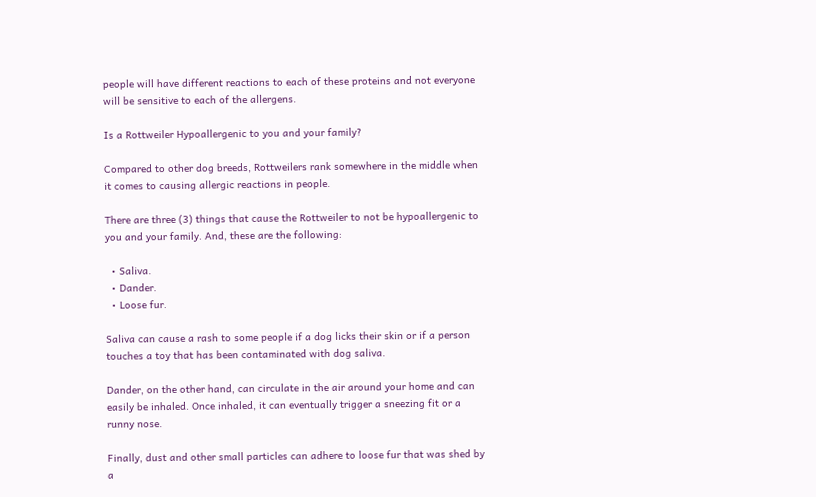people will have different reactions to each of these proteins and not everyone will be sensitive to each of the allergens.

Is a Rottweiler Hypoallergenic to you and your family?

Compared to other dog breeds, Rottweilers rank somewhere in the middle when it comes to causing allergic reactions in people.

There are three (3) things that cause the Rottweiler to not be hypoallergenic to you and your family. And, these are the following:

  • Saliva.
  • Dander.
  • Loose fur.

Saliva can cause a rash to some people if a dog licks their skin or if a person touches a toy that has been contaminated with dog saliva.

Dander, on the other hand, can circulate in the air around your home and can easily be inhaled. Once inhaled, it can eventually trigger a sneezing fit or a runny nose.

Finally, dust and other small particles can adhere to loose fur that was shed by a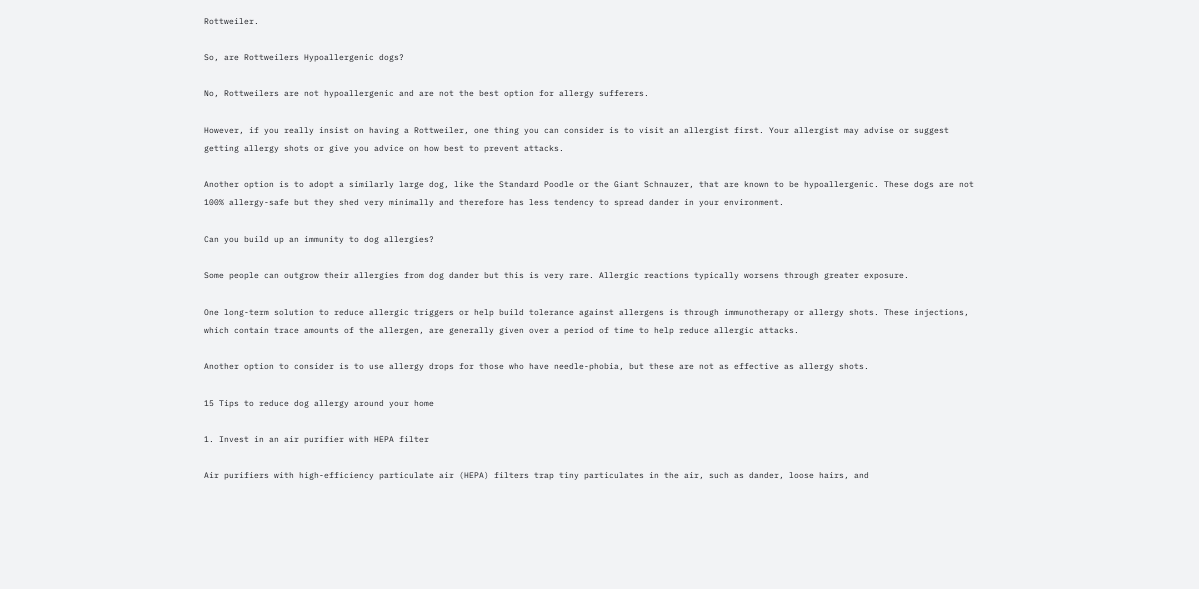Rottweiler.

So, are Rottweilers Hypoallergenic dogs?

No, Rottweilers are not hypoallergenic and are not the best option for allergy sufferers.

However, if you really insist on having a Rottweiler, one thing you can consider is to visit an allergist first. Your allergist may advise or suggest getting allergy shots or give you advice on how best to prevent attacks.

Another option is to adopt a similarly large dog, like the Standard Poodle or the Giant Schnauzer, that are known to be hypoallergenic. These dogs are not 100% allergy-safe but they shed very minimally and therefore has less tendency to spread dander in your environment.

Can you build up an immunity to dog allergies?

Some people can outgrow their allergies from dog dander but this is very rare. Allergic reactions typically worsens through greater exposure.

One long-term solution to reduce allergic triggers or help build tolerance against allergens is through immunotherapy or allergy shots. These injections, which contain trace amounts of the allergen, are generally given over a period of time to help reduce allergic attacks.

Another option to consider is to use allergy drops for those who have needle-phobia, but these are not as effective as allergy shots.

15 Tips to reduce dog allergy around your home

1. Invest in an air purifier with HEPA filter

Air purifiers with high-efficiency particulate air (HEPA) filters trap tiny particulates in the air, such as dander, loose hairs, and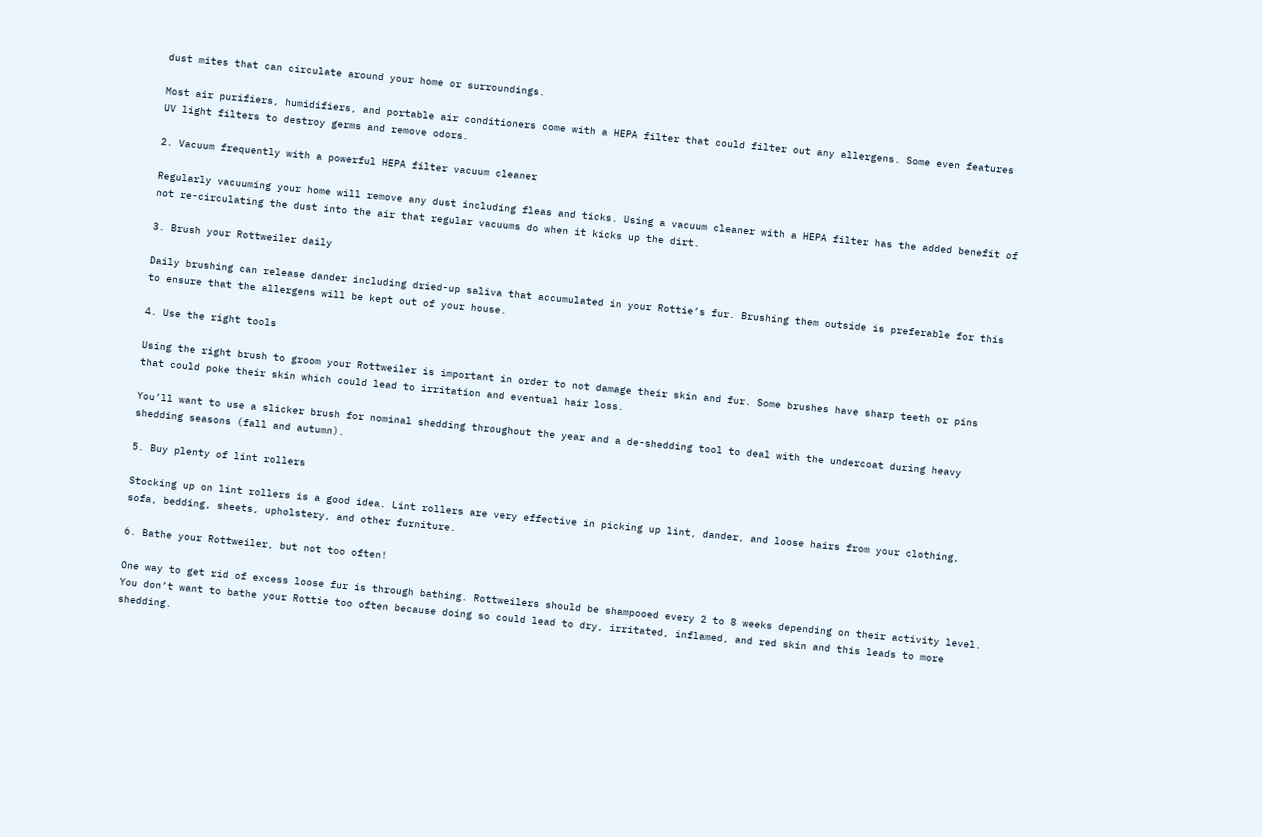dust mites that can circulate around your home or surroundings.

Most air purifiers, humidifiers, and portable air conditioners come with a HEPA filter that could filter out any allergens. Some even features UV light filters to destroy germs and remove odors.

2. Vacuum frequently with a powerful HEPA filter vacuum cleaner

Regularly vacuuming your home will remove any dust including fleas and ticks. Using a vacuum cleaner with a HEPA filter has the added benefit of not re-circulating the dust into the air that regular vacuums do when it kicks up the dirt.

3. Brush your Rottweiler daily

Daily brushing can release dander including dried-up saliva that accumulated in your Rottie’s fur. Brushing them outside is preferable for this to ensure that the allergens will be kept out of your house.

4. Use the right tools

Using the right brush to groom your Rottweiler is important in order to not damage their skin and fur. Some brushes have sharp teeth or pins that could poke their skin which could lead to irritation and eventual hair loss.

You’ll want to use a slicker brush for nominal shedding throughout the year and a de-shedding tool to deal with the undercoat during heavy shedding seasons (fall and autumn).

5. Buy plenty of lint rollers

Stocking up on lint rollers is a good idea. Lint rollers are very effective in picking up lint, dander, and loose hairs from your clothing, sofa, bedding, sheets, upholstery, and other furniture.

6. Bathe your Rottweiler, but not too often!

One way to get rid of excess loose fur is through bathing. Rottweilers should be shampooed every 2 to 8 weeks depending on their activity level. You don’t want to bathe your Rottie too often because doing so could lead to dry, irritated, inflamed, and red skin and this leads to more shedding.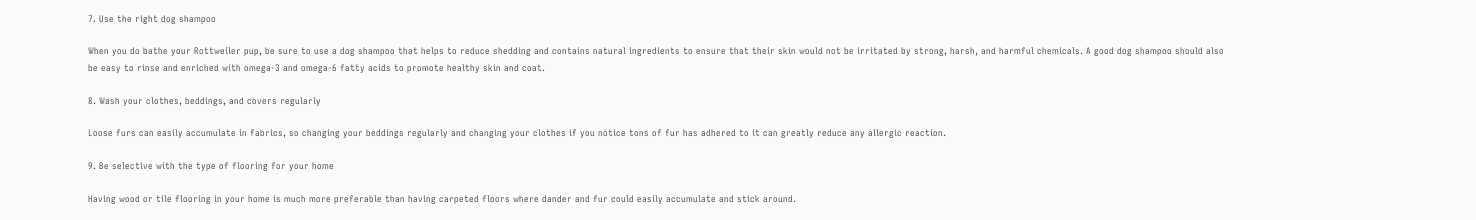7. Use the right dog shampoo

When you do bathe your Rottweiler pup, be sure to use a dog shampoo that helps to reduce shedding and contains natural ingredients to ensure that their skin would not be irritated by strong, harsh, and harmful chemicals. A good dog shampoo should also be easy to rinse and enriched with omega-3 and omega-6 fatty acids to promote healthy skin and coat.

8. Wash your clothes, beddings, and covers regularly

Loose furs can easily accumulate in fabrics, so changing your beddings regularly and changing your clothes if you notice tons of fur has adhered to it can greatly reduce any allergic reaction.

9. Be selective with the type of flooring for your home

Having wood or tile flooring in your home is much more preferable than having carpeted floors where dander and fur could easily accumulate and stick around.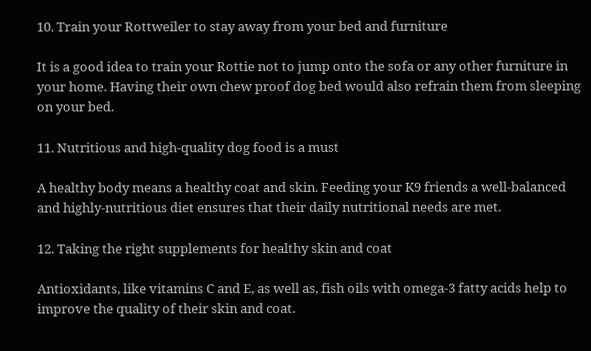10. Train your Rottweiler to stay away from your bed and furniture

It is a good idea to train your Rottie not to jump onto the sofa or any other furniture in your home. Having their own chew proof dog bed would also refrain them from sleeping on your bed.

11. Nutritious and high-quality dog food is a must

A healthy body means a healthy coat and skin. Feeding your K9 friends a well-balanced and highly-nutritious diet ensures that their daily nutritional needs are met.

12. Taking the right supplements for healthy skin and coat

Antioxidants, like vitamins C and E, as well as, fish oils with omega-3 fatty acids help to improve the quality of their skin and coat.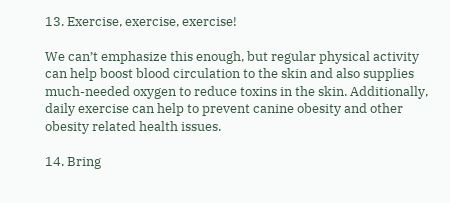13. Exercise, exercise, exercise!

We can’t emphasize this enough, but regular physical activity can help boost blood circulation to the skin and also supplies much-needed oxygen to reduce toxins in the skin. Additionally, daily exercise can help to prevent canine obesity and other obesity related health issues.

14. Bring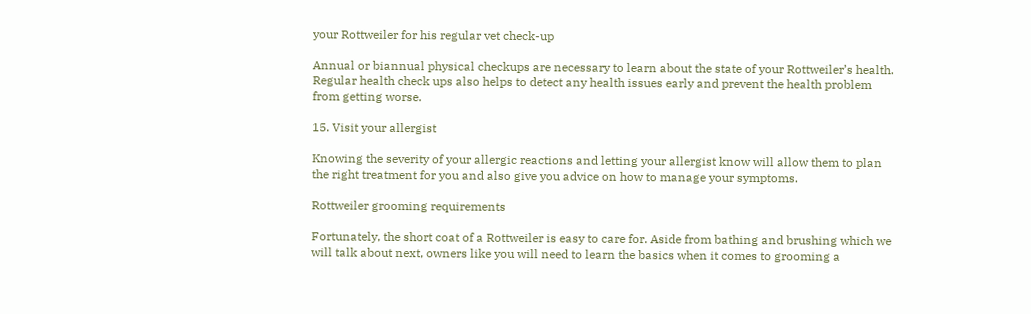your Rottweiler for his regular vet check-up

Annual or biannual physical checkups are necessary to learn about the state of your Rottweiler’s health. Regular health check ups also helps to detect any health issues early and prevent the health problem from getting worse.

15. Visit your allergist

Knowing the severity of your allergic reactions and letting your allergist know will allow them to plan the right treatment for you and also give you advice on how to manage your symptoms.

Rottweiler grooming requirements

Fortunately, the short coat of a Rottweiler is easy to care for. Aside from bathing and brushing which we will talk about next, owners like you will need to learn the basics when it comes to grooming a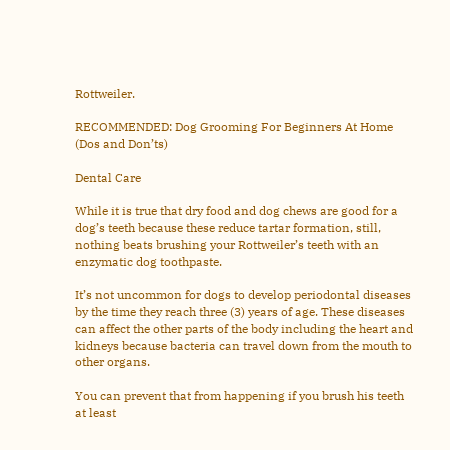Rottweiler.

RECOMMENDED: Dog Grooming For Beginners At Home (Dos and Don’ts)

Dental Care

While it is true that dry food and dog chews are good for a dog’s teeth because these reduce tartar formation, still, nothing beats brushing your Rottweiler’s teeth with an enzymatic dog toothpaste.

It’s not uncommon for dogs to develop periodontal diseases by the time they reach three (3) years of age. These diseases can affect the other parts of the body including the heart and kidneys because bacteria can travel down from the mouth to other organs.

You can prevent that from happening if you brush his teeth at least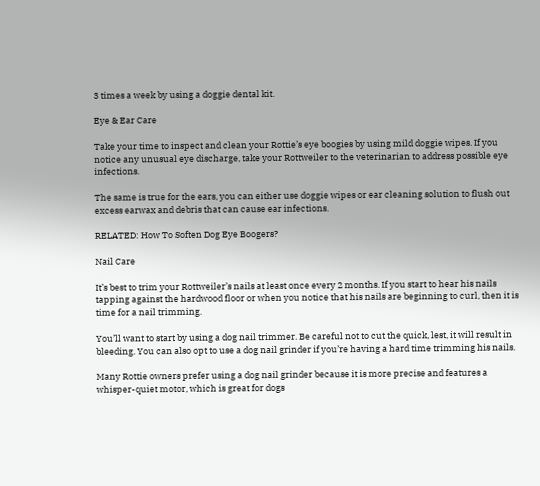3 times a week by using a doggie dental kit.

Eye & Ear Care

Take your time to inspect and clean your Rottie’s eye boogies by using mild doggie wipes. If you notice any unusual eye discharge, take your Rottweiler to the veterinarian to address possible eye infections.

The same is true for the ears, you can either use doggie wipes or ear cleaning solution to flush out excess earwax and debris that can cause ear infections.

RELATED: How To Soften Dog Eye Boogers?

Nail Care

It’s best to trim your Rottweiler’s nails at least once every 2 months. If you start to hear his nails tapping against the hardwood floor or when you notice that his nails are beginning to curl, then it is time for a nail trimming.

You’ll want to start by using a dog nail trimmer. Be careful not to cut the quick, lest, it will result in bleeding. You can also opt to use a dog nail grinder if you’re having a hard time trimming his nails.

Many Rottie owners prefer using a dog nail grinder because it is more precise and features a whisper-quiet motor, which is great for dogs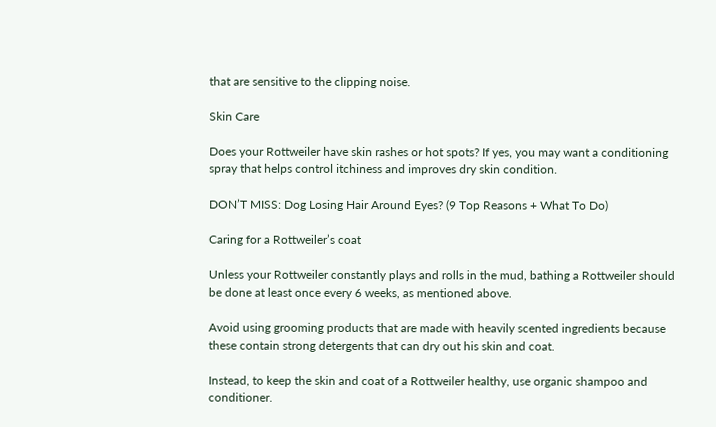that are sensitive to the clipping noise.

Skin Care

Does your Rottweiler have skin rashes or hot spots? If yes, you may want a conditioning spray that helps control itchiness and improves dry skin condition.

DON’T MISS: Dog Losing Hair Around Eyes? (9 Top Reasons + What To Do)

Caring for a Rottweiler’s coat

Unless your Rottweiler constantly plays and rolls in the mud, bathing a Rottweiler should be done at least once every 6 weeks, as mentioned above.

Avoid using grooming products that are made with heavily scented ingredients because these contain strong detergents that can dry out his skin and coat.

Instead, to keep the skin and coat of a Rottweiler healthy, use organic shampoo and conditioner.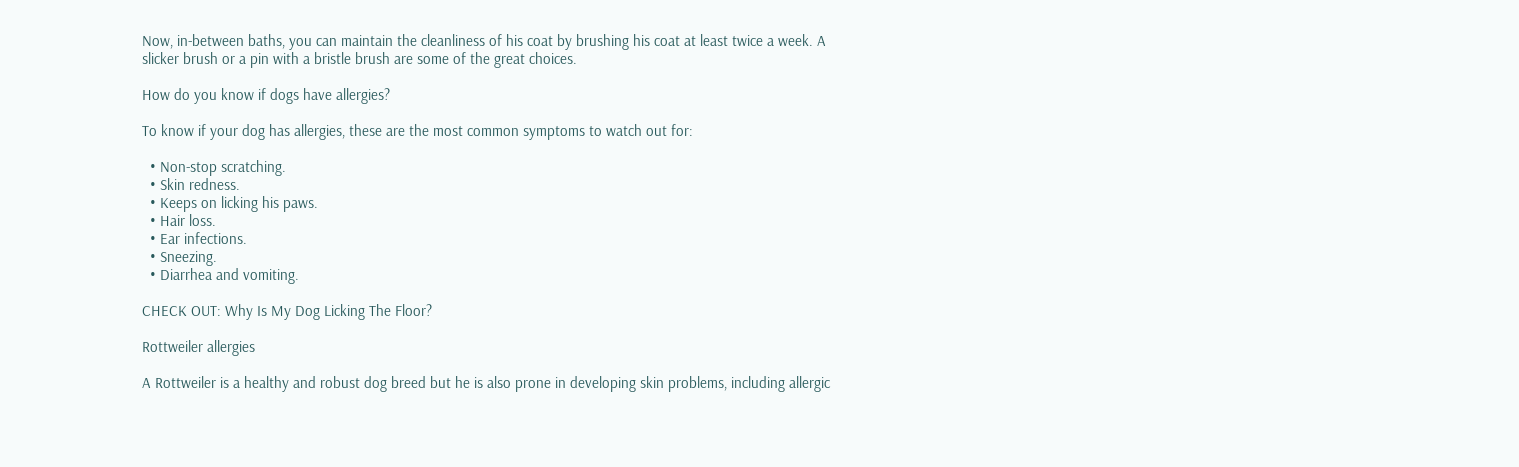Now, in-between baths, you can maintain the cleanliness of his coat by brushing his coat at least twice a week. A slicker brush or a pin with a bristle brush are some of the great choices.

How do you know if dogs have allergies?

To know if your dog has allergies, these are the most common symptoms to watch out for:

  • Non-stop scratching.
  • Skin redness.
  • Keeps on licking his paws.
  • Hair loss.
  • Ear infections.
  • Sneezing.
  • Diarrhea and vomiting.

CHECK OUT: Why Is My Dog Licking The Floor?

Rottweiler allergies

A Rottweiler is a healthy and robust dog breed but he is also prone in developing skin problems, including allergic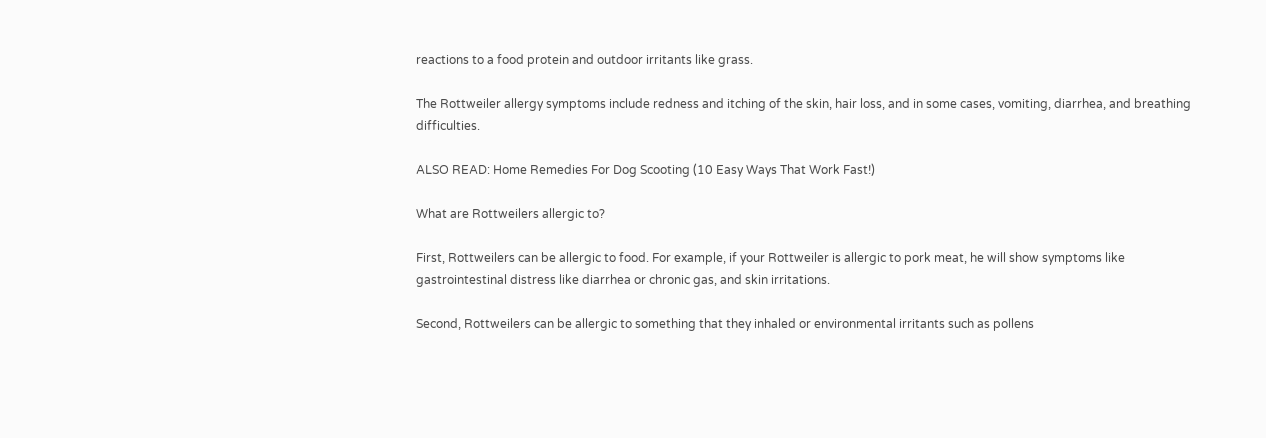reactions to a food protein and outdoor irritants like grass.

The Rottweiler allergy symptoms include redness and itching of the skin, hair loss, and in some cases, vomiting, diarrhea, and breathing difficulties.

ALSO READ: Home Remedies For Dog Scooting (10 Easy Ways That Work Fast!)

What are Rottweilers allergic to?

First, Rottweilers can be allergic to food. For example, if your Rottweiler is allergic to pork meat, he will show symptoms like gastrointestinal distress like diarrhea or chronic gas, and skin irritations.

Second, Rottweilers can be allergic to something that they inhaled or environmental irritants such as pollens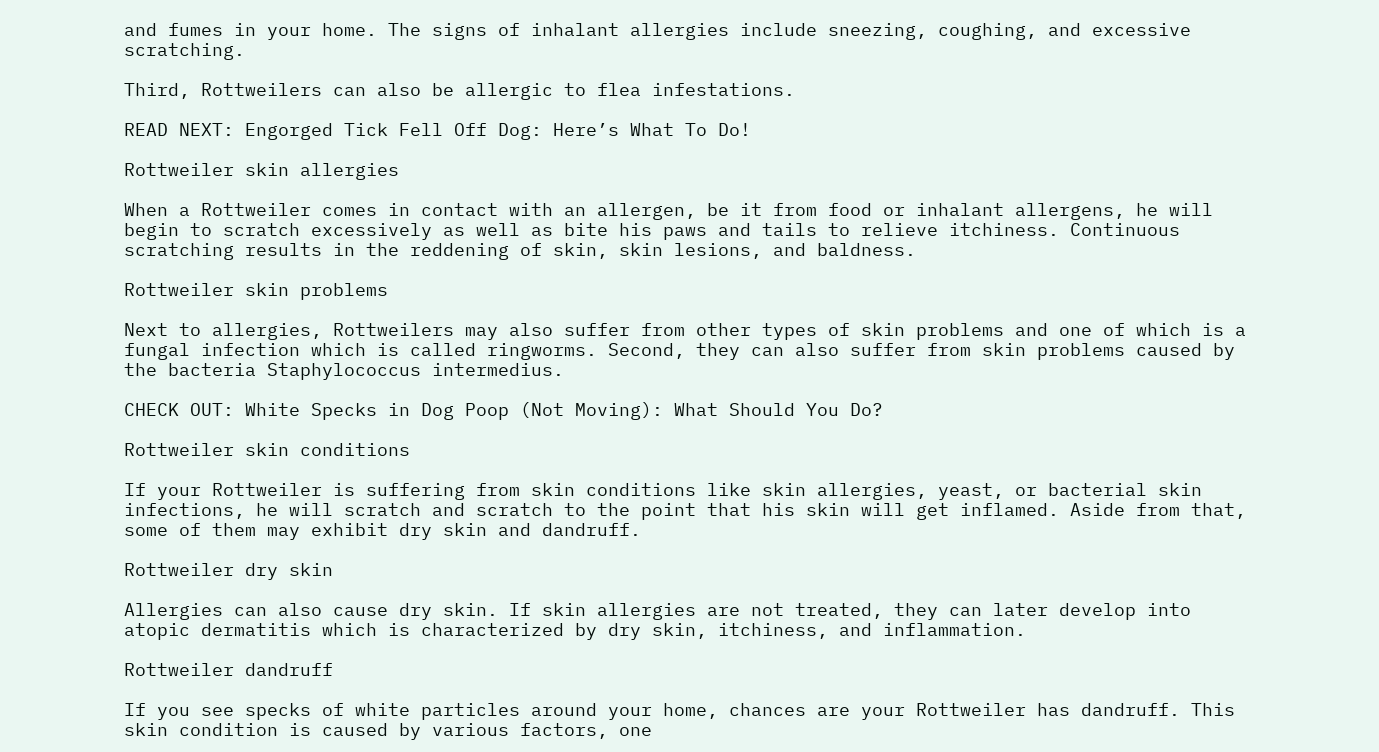and fumes in your home. The signs of inhalant allergies include sneezing, coughing, and excessive scratching.

Third, Rottweilers can also be allergic to flea infestations.

READ NEXT: Engorged Tick Fell Off Dog: Here’s What To Do!

Rottweiler skin allergies

When a Rottweiler comes in contact with an allergen, be it from food or inhalant allergens, he will begin to scratch excessively as well as bite his paws and tails to relieve itchiness. Continuous scratching results in the reddening of skin, skin lesions, and baldness.

Rottweiler skin problems

Next to allergies, Rottweilers may also suffer from other types of skin problems and one of which is a fungal infection which is called ringworms. Second, they can also suffer from skin problems caused by the bacteria Staphylococcus intermedius.

CHECK OUT: White Specks in Dog Poop (Not Moving): What Should You Do?

Rottweiler skin conditions

If your Rottweiler is suffering from skin conditions like skin allergies, yeast, or bacterial skin infections, he will scratch and scratch to the point that his skin will get inflamed. Aside from that, some of them may exhibit dry skin and dandruff.

Rottweiler dry skin

Allergies can also cause dry skin. If skin allergies are not treated, they can later develop into atopic dermatitis which is characterized by dry skin, itchiness, and inflammation.

Rottweiler dandruff

If you see specks of white particles around your home, chances are your Rottweiler has dandruff. This skin condition is caused by various factors, one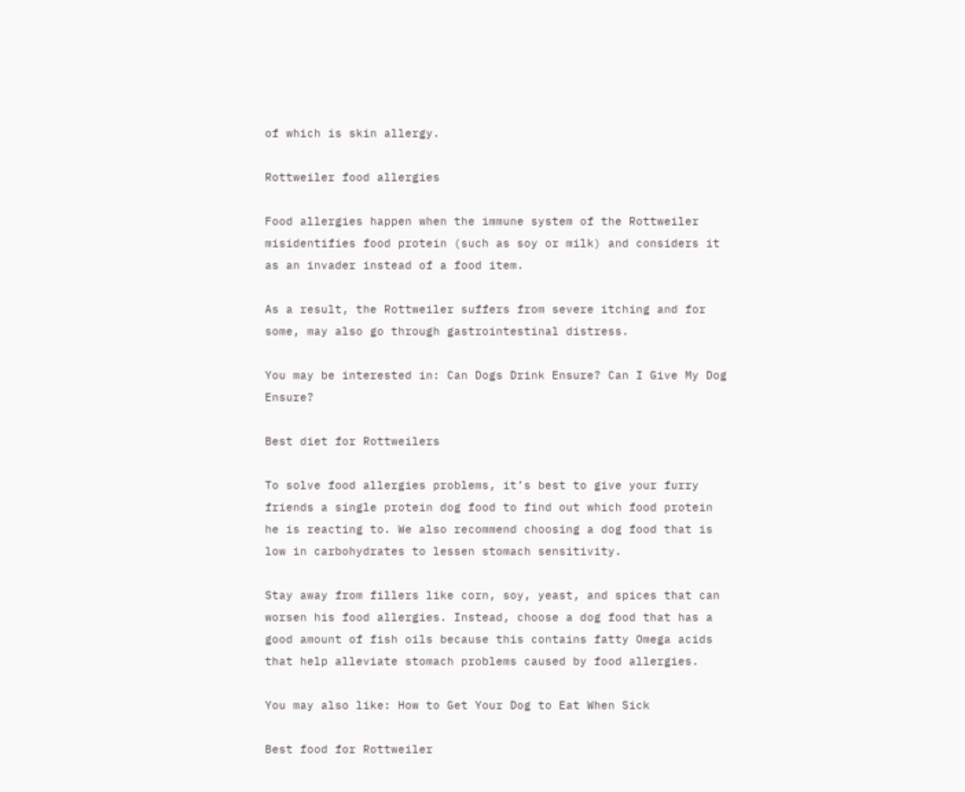of which is skin allergy.

Rottweiler food allergies

Food allergies happen when the immune system of the Rottweiler misidentifies food protein (such as soy or milk) and considers it as an invader instead of a food item.

As a result, the Rottweiler suffers from severe itching and for some, may also go through gastrointestinal distress.

You may be interested in: Can Dogs Drink Ensure? Can I Give My Dog Ensure?

Best diet for Rottweilers

To solve food allergies problems, it’s best to give your furry friends a single protein dog food to find out which food protein he is reacting to. We also recommend choosing a dog food that is low in carbohydrates to lessen stomach sensitivity.

Stay away from fillers like corn, soy, yeast, and spices that can worsen his food allergies. Instead, choose a dog food that has a good amount of fish oils because this contains fatty Omega acids that help alleviate stomach problems caused by food allergies.

You may also like: How to Get Your Dog to Eat When Sick

Best food for Rottweiler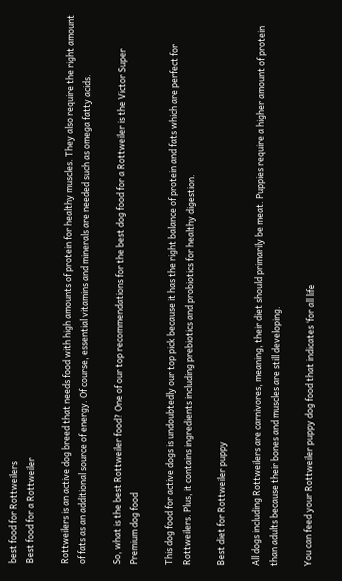best food for Rottweilers
Best food for a Rottweiler

Rottweilers is an active dog breed that needs food with high amounts of protein for healthy muscles. They also require the right amount of fats as an additional source of energy. Of course, essential vitamins and minerals are needed such as omega fatty acids.

So, what is the best Rottweiler food? One of our top recommendations for the best dog food for a Rottweiler is the Victor Super Premium dog food

This dog food for active dogs is undoubtedly our top pick because it has the right balance of protein and fats which are perfect for Rottweilers. Plus, it contains ingredients including prebiotics and probiotics for healthy digestion.

Best diet for Rottweiler puppy

All dogs including Rottweilers are carnivores, meaning, their diet should primarily be meat. Puppies require a higher amount of protein than adults because their bones and muscles are still developing.

You can feed your Rottweiler puppy dog food that indicates ‘for all life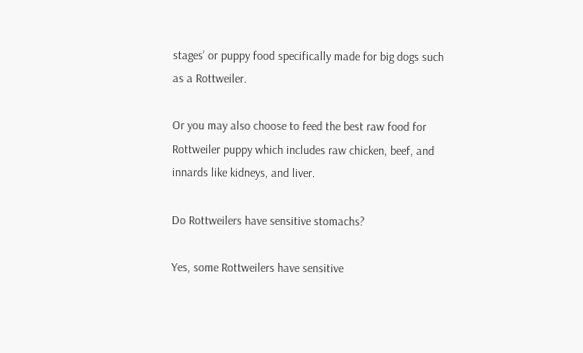stages’ or puppy food specifically made for big dogs such as a Rottweiler.

Or you may also choose to feed the best raw food for Rottweiler puppy which includes raw chicken, beef, and innards like kidneys, and liver.

Do Rottweilers have sensitive stomachs?

Yes, some Rottweilers have sensitive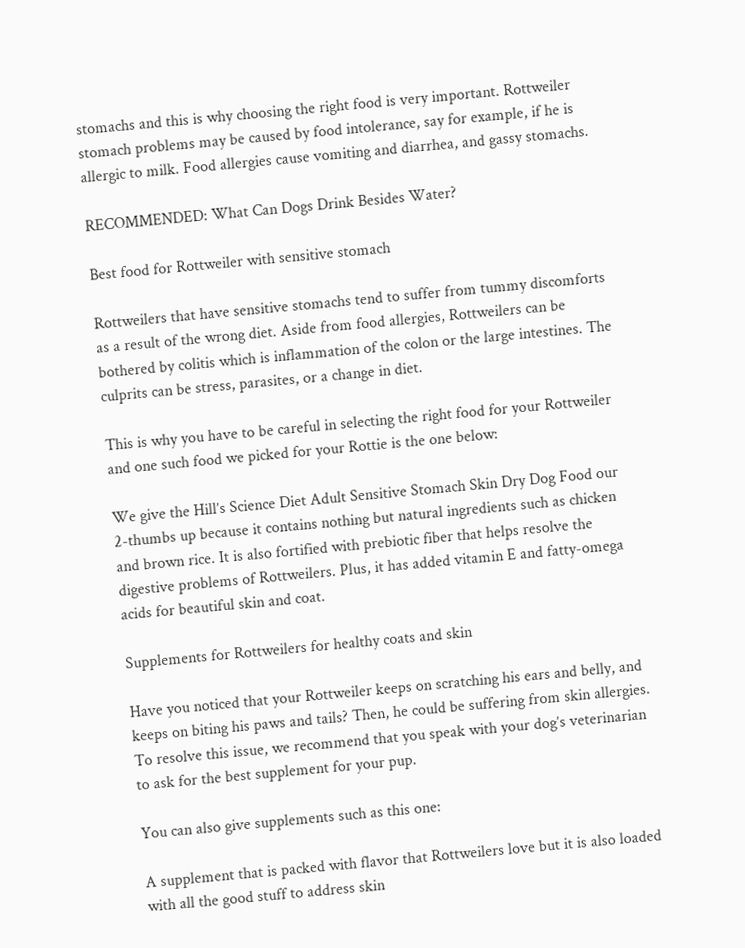stomachs and this is why choosing the right food is very important. Rottweiler stomach problems may be caused by food intolerance, say for example, if he is allergic to milk. Food allergies cause vomiting and diarrhea, and gassy stomachs.

RECOMMENDED: What Can Dogs Drink Besides Water?

Best food for Rottweiler with sensitive stomach

Rottweilers that have sensitive stomachs tend to suffer from tummy discomforts as a result of the wrong diet. Aside from food allergies, Rottweilers can be bothered by colitis which is inflammation of the colon or the large intestines. The culprits can be stress, parasites, or a change in diet.

This is why you have to be careful in selecting the right food for your Rottweiler and one such food we picked for your Rottie is the one below:

We give the Hill’s Science Diet Adult Sensitive Stomach Skin Dry Dog Food our 2-thumbs up because it contains nothing but natural ingredients such as chicken and brown rice. It is also fortified with prebiotic fiber that helps resolve the digestive problems of Rottweilers. Plus, it has added vitamin E and fatty-omega acids for beautiful skin and coat.

Supplements for Rottweilers for healthy coats and skin

Have you noticed that your Rottweiler keeps on scratching his ears and belly, and keeps on biting his paws and tails? Then, he could be suffering from skin allergies. To resolve this issue, we recommend that you speak with your dog’s veterinarian to ask for the best supplement for your pup.

You can also give supplements such as this one:

A supplement that is packed with flavor that Rottweilers love but it is also loaded with all the good stuff to address skin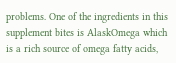problems. One of the ingredients in this supplement bites is AlaskOmega which is a rich source of omega fatty acids,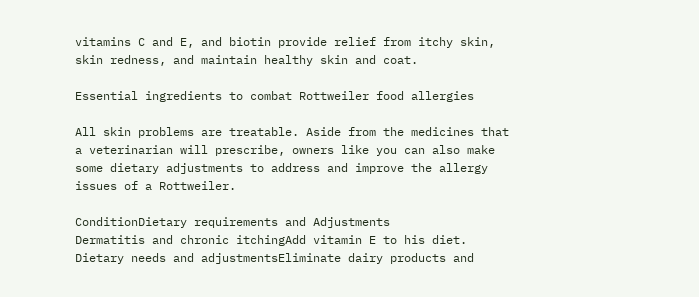vitamins C and E, and biotin provide relief from itchy skin, skin redness, and maintain healthy skin and coat.

Essential ingredients to combat Rottweiler food allergies

All skin problems are treatable. Aside from the medicines that a veterinarian will prescribe, owners like you can also make some dietary adjustments to address and improve the allergy issues of a Rottweiler.

ConditionDietary requirements and Adjustments
Dermatitis and chronic itchingAdd vitamin E to his diet.
Dietary needs and adjustmentsEliminate dairy products and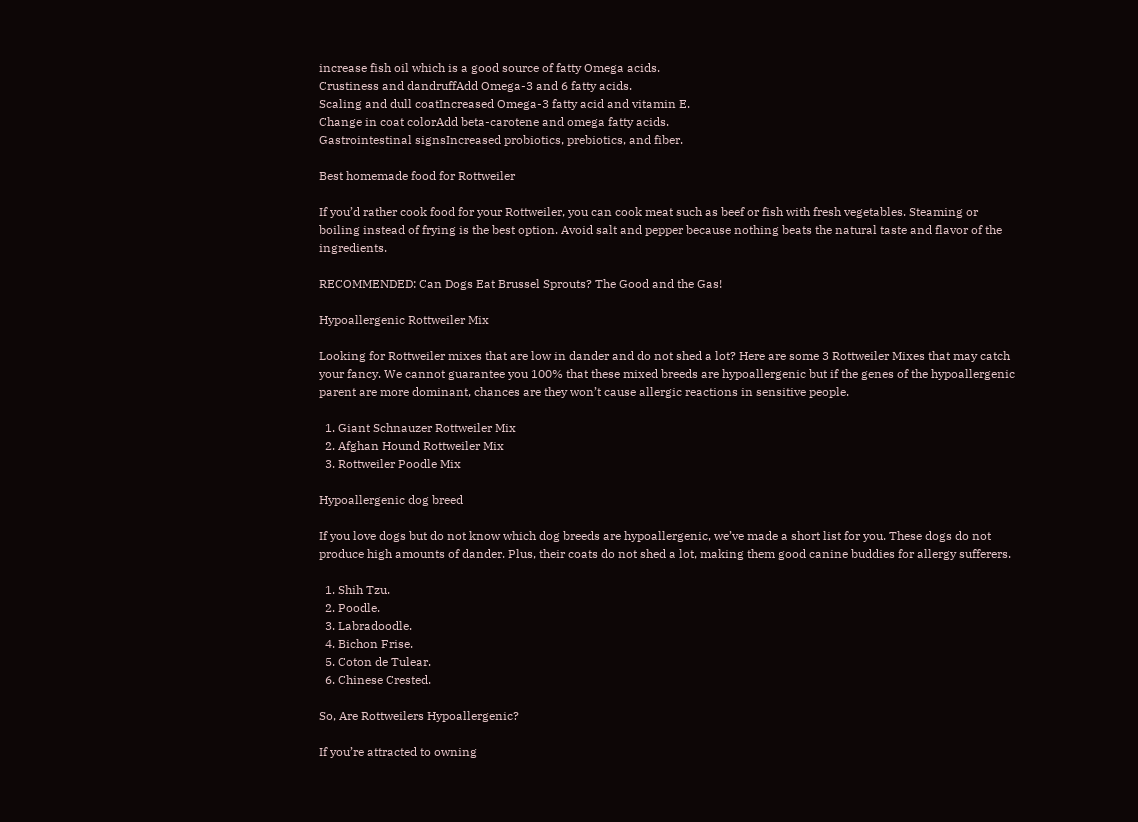increase fish oil which is a good source of fatty Omega acids.
Crustiness and dandruffAdd Omega-3 and 6 fatty acids.
Scaling and dull coatIncreased Omega-3 fatty acid and vitamin E.
Change in coat colorAdd beta-carotene and omega fatty acids.
Gastrointestinal signsIncreased probiotics, prebiotics, and fiber.

Best homemade food for Rottweiler

If you’d rather cook food for your Rottweiler, you can cook meat such as beef or fish with fresh vegetables. Steaming or boiling instead of frying is the best option. Avoid salt and pepper because nothing beats the natural taste and flavor of the ingredients.

RECOMMENDED: Can Dogs Eat Brussel Sprouts? The Good and the Gas!

Hypoallergenic Rottweiler Mix

Looking for Rottweiler mixes that are low in dander and do not shed a lot? Here are some 3 Rottweiler Mixes that may catch your fancy. We cannot guarantee you 100% that these mixed breeds are hypoallergenic but if the genes of the hypoallergenic parent are more dominant, chances are they won’t cause allergic reactions in sensitive people.

  1. Giant Schnauzer Rottweiler Mix
  2. Afghan Hound Rottweiler Mix
  3. Rottweiler Poodle Mix

Hypoallergenic dog breed

If you love dogs but do not know which dog breeds are hypoallergenic, we’ve made a short list for you. These dogs do not produce high amounts of dander. Plus, their coats do not shed a lot, making them good canine buddies for allergy sufferers.

  1. Shih Tzu.
  2. Poodle.
  3. Labradoodle.
  4. Bichon Frise.
  5. Coton de Tulear.
  6. Chinese Crested.

So, Are Rottweilers Hypoallergenic?

If you’re attracted to owning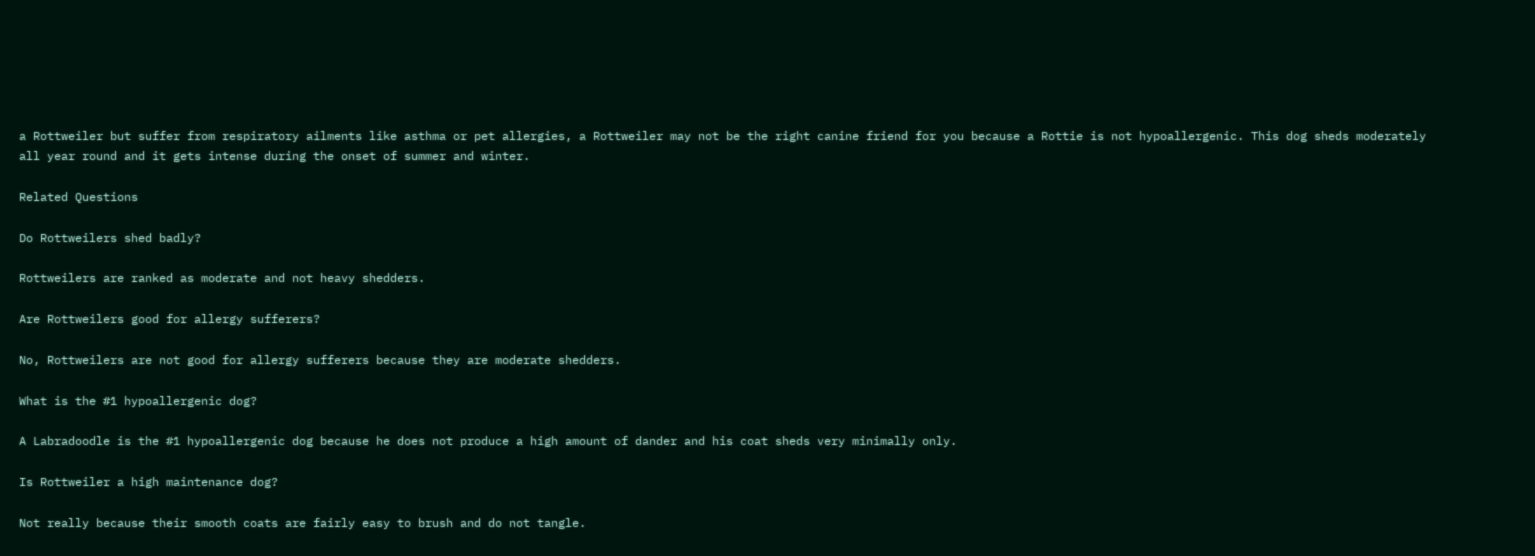a Rottweiler but suffer from respiratory ailments like asthma or pet allergies, a Rottweiler may not be the right canine friend for you because a Rottie is not hypoallergenic. This dog sheds moderately all year round and it gets intense during the onset of summer and winter.

Related Questions

Do Rottweilers shed badly?

Rottweilers are ranked as moderate and not heavy shedders.

Are Rottweilers good for allergy sufferers?

No, Rottweilers are not good for allergy sufferers because they are moderate shedders.

What is the #1 hypoallergenic dog?

A Labradoodle is the #1 hypoallergenic dog because he does not produce a high amount of dander and his coat sheds very minimally only.

Is Rottweiler a high maintenance dog?

Not really because their smooth coats are fairly easy to brush and do not tangle.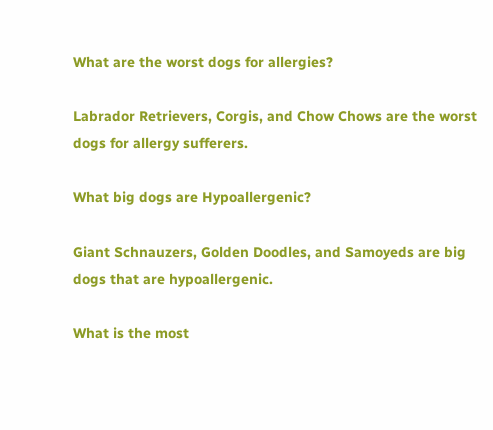What are the worst dogs for allergies?

Labrador Retrievers, Corgis, and Chow Chows are the worst dogs for allergy sufferers.

What big dogs are Hypoallergenic?

Giant Schnauzers, Golden Doodles, and Samoyeds are big dogs that are hypoallergenic.

What is the most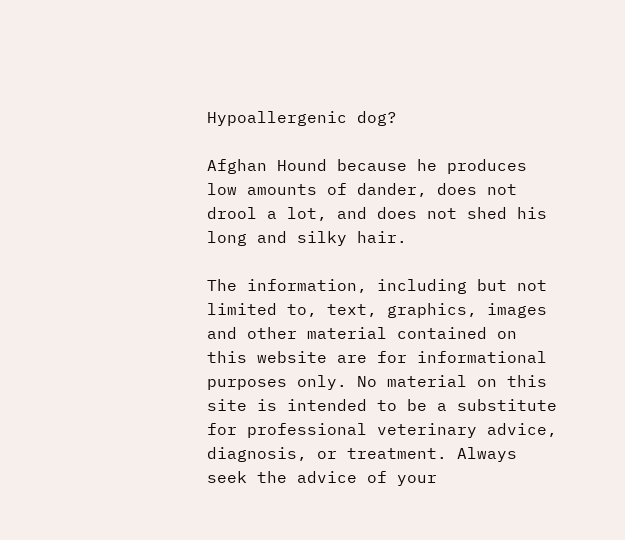Hypoallergenic dog?

Afghan Hound because he produces low amounts of dander, does not drool a lot, and does not shed his long and silky hair.

The information, including but not limited to, text, graphics, images and other material contained on this website are for informational purposes only. No material on this site is intended to be a substitute for professional veterinary advice, diagnosis, or treatment. Always seek the advice of your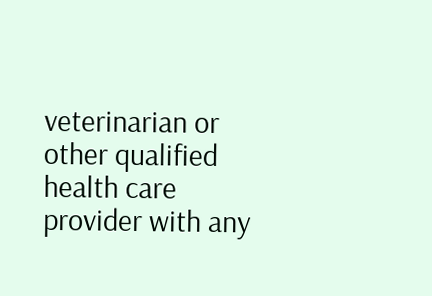veterinarian or other qualified health care provider with any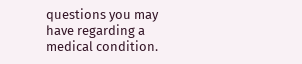questions you may have regarding a medical condition.